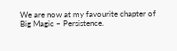We are now at my favourite chapter of Big Magic – Persistence.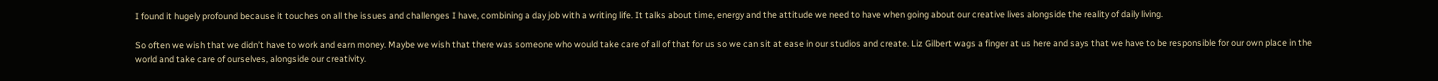I found it hugely profound because it touches on all the issues and challenges I have, combining a day job with a writing life. It talks about time, energy and the attitude we need to have when going about our creative lives alongside the reality of daily living.

So often we wish that we didn’t have to work and earn money. Maybe we wish that there was someone who would take care of all of that for us so we can sit at ease in our studios and create. Liz Gilbert wags a finger at us here and says that we have to be responsible for our own place in the world and take care of ourselves, alongside our creativity.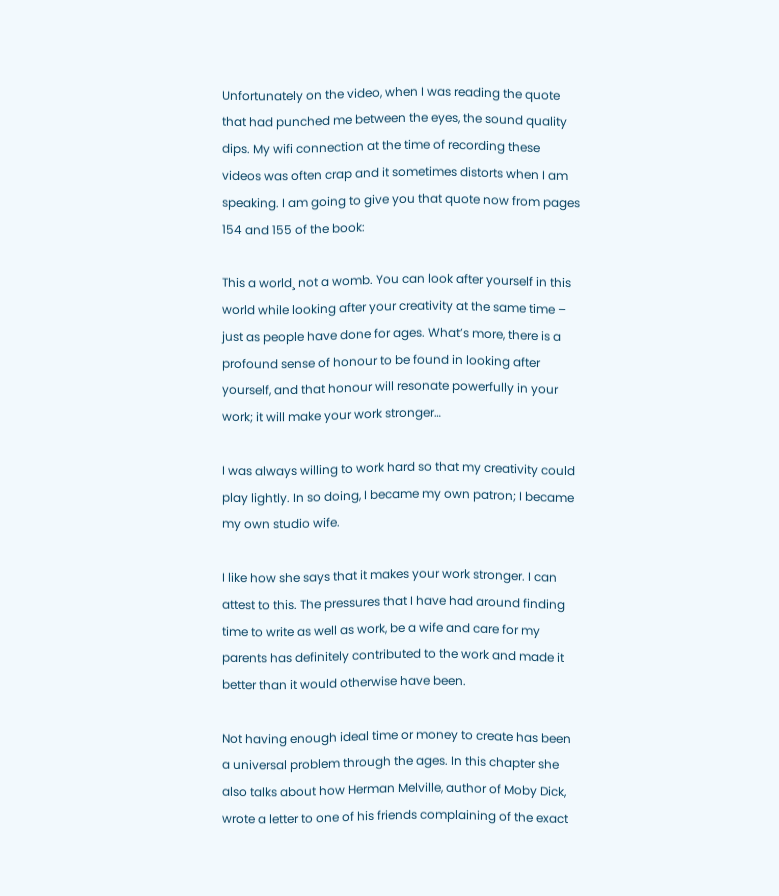Unfortunately on the video, when I was reading the quote that had punched me between the eyes, the sound quality dips. My wifi connection at the time of recording these videos was often crap and it sometimes distorts when I am speaking. I am going to give you that quote now from pages 154 and 155 of the book:

This a world¸ not a womb. You can look after yourself in this world while looking after your creativity at the same time – just as people have done for ages. What’s more, there is a profound sense of honour to be found in looking after yourself, and that honour will resonate powerfully in your work; it will make your work stronger…

I was always willing to work hard so that my creativity could play lightly. In so doing, I became my own patron; I became my own studio wife.

I like how she says that it makes your work stronger. I can attest to this. The pressures that I have had around finding time to write as well as work, be a wife and care for my parents has definitely contributed to the work and made it better than it would otherwise have been.

Not having enough ideal time or money to create has been a universal problem through the ages. In this chapter she also talks about how Herman Melville, author of Moby Dick, wrote a letter to one of his friends complaining of the exact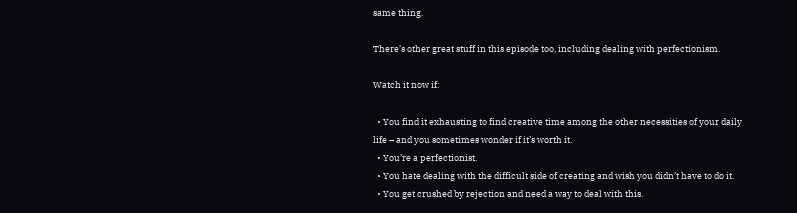same thing.

There’s other great stuff in this episode too, including dealing with perfectionism.

Watch it now if:

  • You find it exhausting to find creative time among the other necessities of your daily life – and you sometimes wonder if it’s worth it.
  • You’re a perfectionist.
  • You hate dealing with the difficult side of creating and wish you didn’t have to do it.
  • You get crushed by rejection and need a way to deal with this.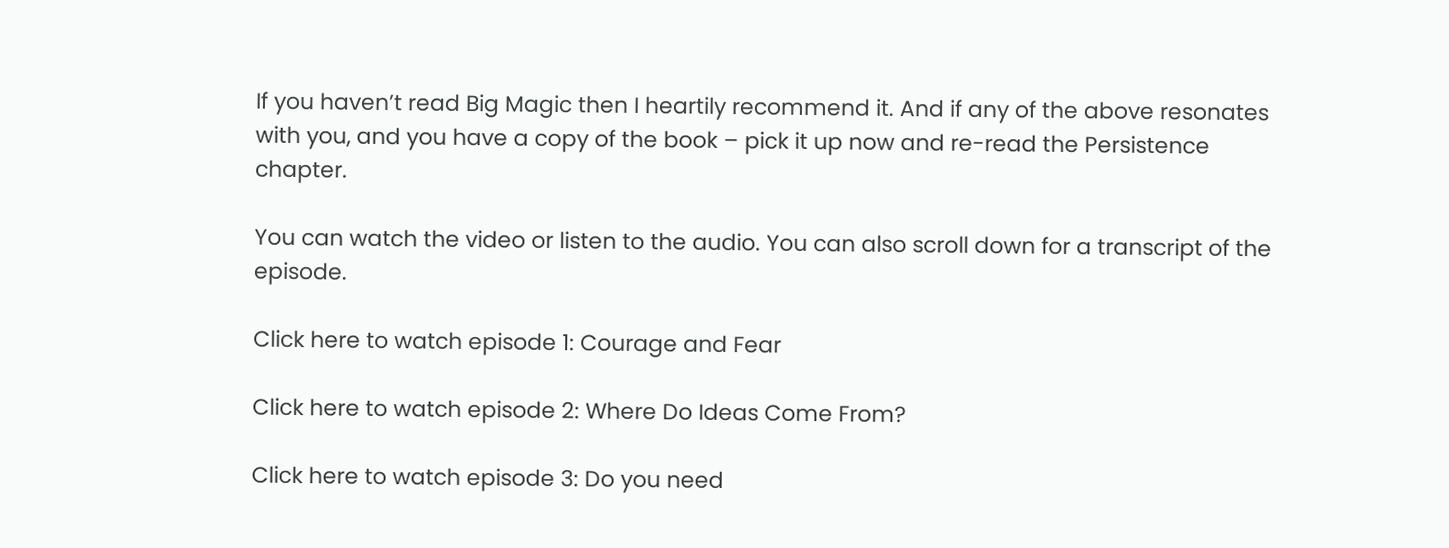If you haven’t read Big Magic then I heartily recommend it. And if any of the above resonates with you, and you have a copy of the book – pick it up now and re-read the Persistence chapter.

You can watch the video or listen to the audio. You can also scroll down for a transcript of the episode.

Click here to watch episode 1: Courage and Fear

Click here to watch episode 2: Where Do Ideas Come From?

Click here to watch episode 3: Do you need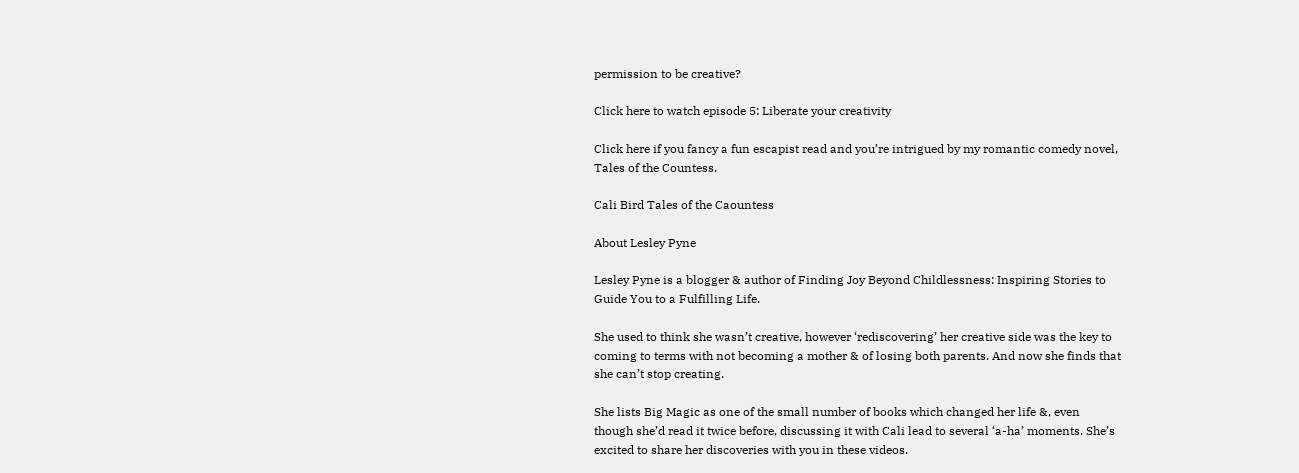permission to be creative?

Click here to watch episode 5: Liberate your creativity

Click here if you fancy a fun escapist read and you’re intrigued by my romantic comedy novel, Tales of the Countess.

Cali Bird Tales of the Caountess

About Lesley Pyne

Lesley Pyne is a blogger & author of Finding Joy Beyond Childlessness: Inspiring Stories to Guide You to a Fulfilling Life.

She used to think she wasn’t creative, however ‘rediscovering’ her creative side was the key to coming to terms with not becoming a mother & of losing both parents. And now she finds that she can’t stop creating.

She lists Big Magic as one of the small number of books which changed her life &, even though she’d read it twice before, discussing it with Cali lead to several ‘a-ha’ moments. She’s excited to share her discoveries with you in these videos.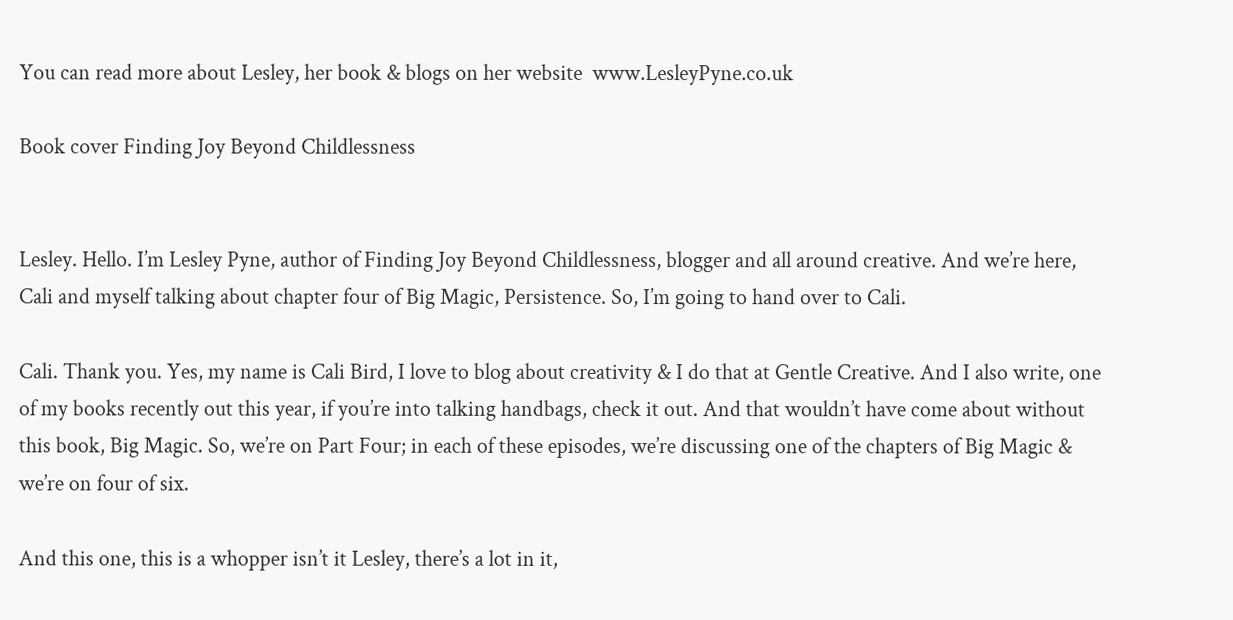You can read more about Lesley, her book & blogs on her website  www.LesleyPyne.co.uk

Book cover Finding Joy Beyond Childlessness


Lesley. Hello. I’m Lesley Pyne, author of Finding Joy Beyond Childlessness, blogger and all around creative. And we’re here, Cali and myself talking about chapter four of Big Magic, Persistence. So, I’m going to hand over to Cali.

Cali. Thank you. Yes, my name is Cali Bird, I love to blog about creativity & I do that at Gentle Creative. And I also write, one of my books recently out this year, if you’re into talking handbags, check it out. And that wouldn’t have come about without this book, Big Magic. So, we’re on Part Four; in each of these episodes, we’re discussing one of the chapters of Big Magic & we’re on four of six.

And this one, this is a whopper isn’t it Lesley, there’s a lot in it,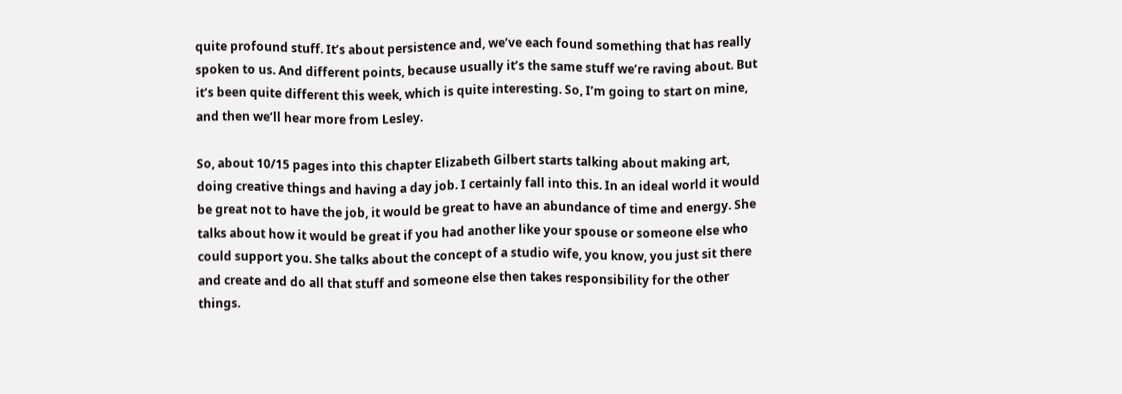quite profound stuff. It’s about persistence and, we’ve each found something that has really spoken to us. And different points, because usually it’s the same stuff we’re raving about. But it’s been quite different this week, which is quite interesting. So, I’m going to start on mine, and then we’ll hear more from Lesley.

So, about 10/15 pages into this chapter Elizabeth Gilbert starts talking about making art, doing creative things and having a day job. I certainly fall into this. In an ideal world it would be great not to have the job, it would be great to have an abundance of time and energy. She talks about how it would be great if you had another like your spouse or someone else who could support you. She talks about the concept of a studio wife, you know, you just sit there and create and do all that stuff and someone else then takes responsibility for the other things.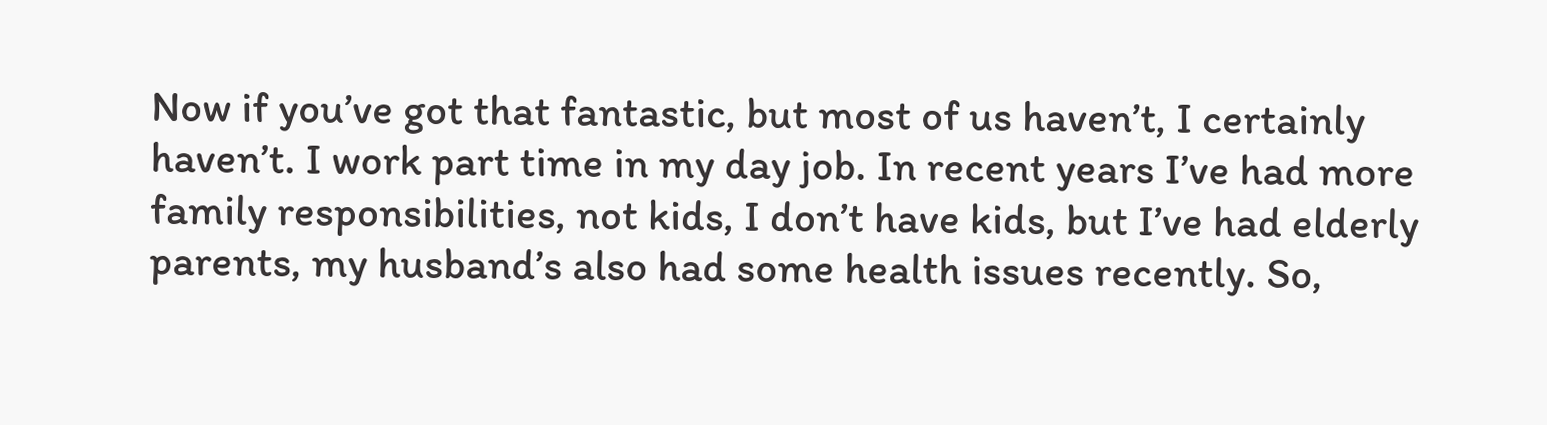Now if you’ve got that fantastic, but most of us haven’t, I certainly haven’t. I work part time in my day job. In recent years I’ve had more family responsibilities, not kids, I don’t have kids, but I’ve had elderly parents, my husband’s also had some health issues recently. So,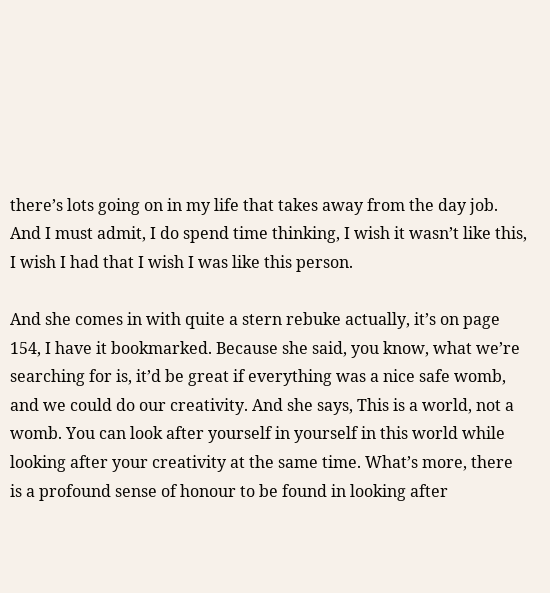there’s lots going on in my life that takes away from the day job. And I must admit, I do spend time thinking, I wish it wasn’t like this, I wish I had that I wish I was like this person.

And she comes in with quite a stern rebuke actually, it’s on page 154, I have it bookmarked. Because she said, you know, what we’re searching for is, it’d be great if everything was a nice safe womb, and we could do our creativity. And she says, This is a world, not a womb. You can look after yourself in yourself in this world while looking after your creativity at the same time. What’s more, there is a profound sense of honour to be found in looking after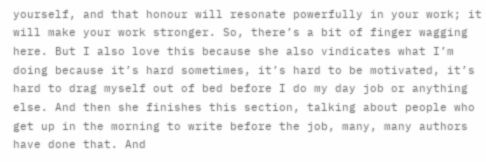yourself, and that honour will resonate powerfully in your work; it will make your work stronger. So, there’s a bit of finger wagging here. But I also love this because she also vindicates what I’m doing because it’s hard sometimes, it’s hard to be motivated, it’s hard to drag myself out of bed before I do my day job or anything else. And then she finishes this section, talking about people who get up in the morning to write before the job, many, many authors have done that. And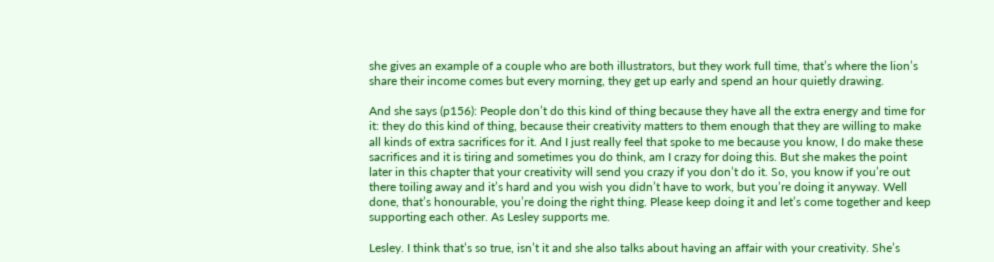she gives an example of a couple who are both illustrators, but they work full time, that’s where the lion’s share their income comes but every morning, they get up early and spend an hour quietly drawing.

And she says (p156): People don’t do this kind of thing because they have all the extra energy and time for it: they do this kind of thing, because their creativity matters to them enough that they are willing to make all kinds of extra sacrifices for it. And I just really feel that spoke to me because you know, I do make these sacrifices and it is tiring and sometimes you do think, am I crazy for doing this. But she makes the point later in this chapter that your creativity will send you crazy if you don’t do it. So, you know if you’re out there toiling away and it’s hard and you wish you didn’t have to work, but you’re doing it anyway. Well done, that’s honourable, you’re doing the right thing. Please keep doing it and let’s come together and keep supporting each other. As Lesley supports me.

Lesley. I think that’s so true, isn’t it and she also talks about having an affair with your creativity. She’s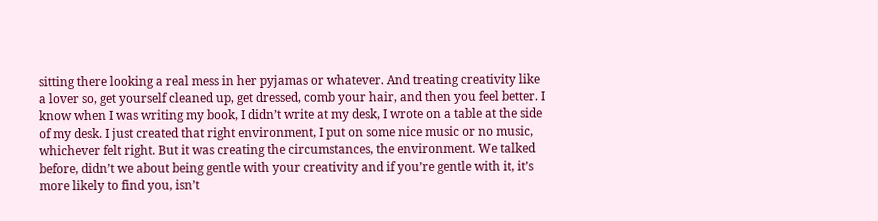sitting there looking a real mess in her pyjamas or whatever. And treating creativity like a lover so, get yourself cleaned up, get dressed, comb your hair, and then you feel better. I know when I was writing my book, I didn’t write at my desk, I wrote on a table at the side of my desk. I just created that right environment, I put on some nice music or no music, whichever felt right. But it was creating the circumstances, the environment. We talked before, didn’t we about being gentle with your creativity and if you’re gentle with it, it’s more likely to find you, isn’t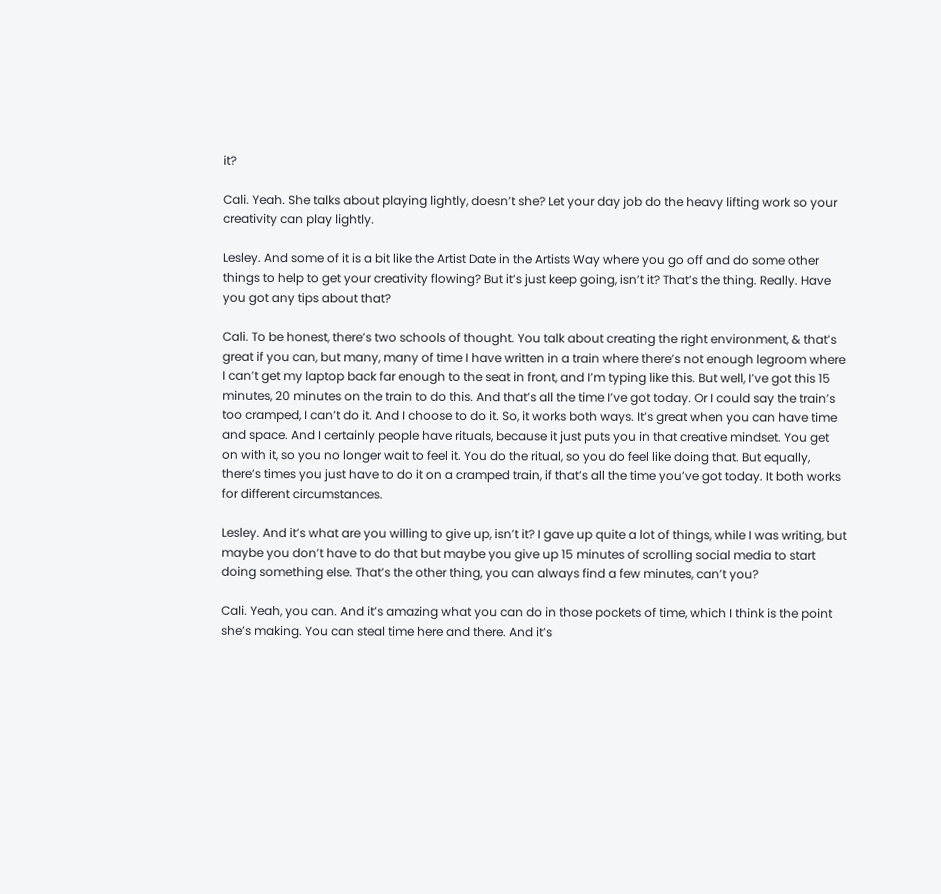it?

Cali. Yeah. She talks about playing lightly, doesn’t she? Let your day job do the heavy lifting work so your creativity can play lightly.

Lesley. And some of it is a bit like the Artist Date in the Artists Way where you go off and do some other things to help to get your creativity flowing? But it’s just keep going, isn’t it? That’s the thing. Really. Have you got any tips about that?

Cali. To be honest, there’s two schools of thought. You talk about creating the right environment, & that’s great if you can, but many, many of time I have written in a train where there’s not enough legroom where I can’t get my laptop back far enough to the seat in front, and I’m typing like this. But well, I’ve got this 15 minutes, 20 minutes on the train to do this. And that’s all the time I’ve got today. Or I could say the train’s too cramped, I can’t do it. And I choose to do it. So, it works both ways. It’s great when you can have time and space. And I certainly people have rituals, because it just puts you in that creative mindset. You get on with it, so you no longer wait to feel it. You do the ritual, so you do feel like doing that. But equally, there’s times you just have to do it on a cramped train, if that’s all the time you’ve got today. It both works for different circumstances.

Lesley. And it’s what are you willing to give up, isn’t it? I gave up quite a lot of things, while I was writing, but maybe you don’t have to do that but maybe you give up 15 minutes of scrolling social media to start doing something else. That’s the other thing, you can always find a few minutes, can’t you?

Cali. Yeah, you can. And it’s amazing what you can do in those pockets of time, which I think is the point she’s making. You can steal time here and there. And it’s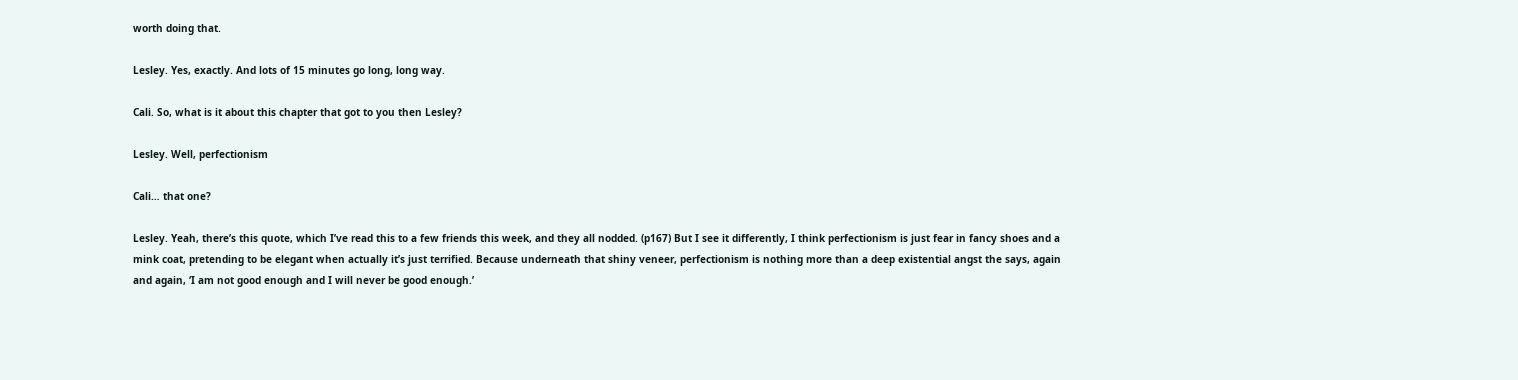worth doing that.

Lesley. Yes, exactly. And lots of 15 minutes go long, long way.

Cali. So, what is it about this chapter that got to you then Lesley?

Lesley. Well, perfectionism

Cali… that one?

Lesley. Yeah, there’s this quote, which I’ve read this to a few friends this week, and they all nodded. (p167) But I see it differently, I think perfectionism is just fear in fancy shoes and a mink coat, pretending to be elegant when actually it’s just terrified. Because underneath that shiny veneer, perfectionism is nothing more than a deep existential angst the says, again and again, ‘I am not good enough and I will never be good enough.’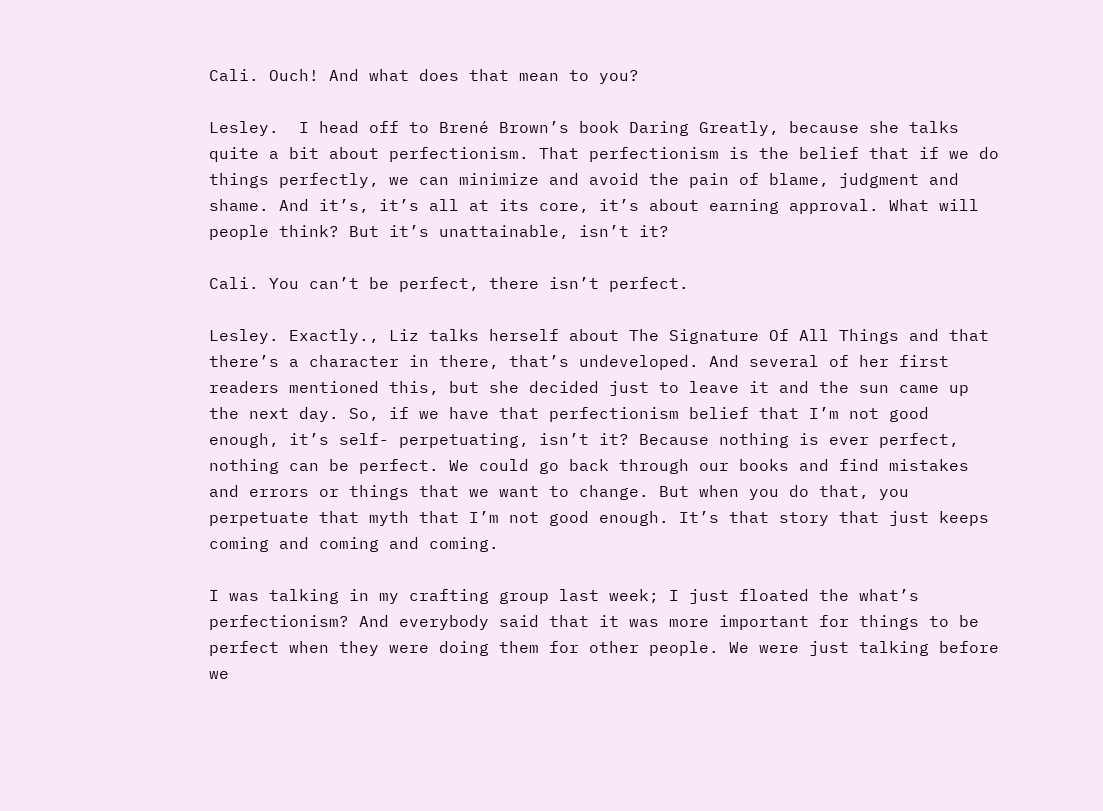Cali. Ouch! And what does that mean to you?

Lesley.  I head off to Brené Brown’s book Daring Greatly, because she talks quite a bit about perfectionism. That perfectionism is the belief that if we do things perfectly, we can minimize and avoid the pain of blame, judgment and shame. And it’s, it’s all at its core, it’s about earning approval. What will people think? But it’s unattainable, isn’t it?

Cali. You can’t be perfect, there isn’t perfect.

Lesley. Exactly., Liz talks herself about The Signature Of All Things and that there’s a character in there, that’s undeveloped. And several of her first readers mentioned this, but she decided just to leave it and the sun came up the next day. So, if we have that perfectionism belief that I’m not good enough, it’s self- perpetuating, isn’t it? Because nothing is ever perfect, nothing can be perfect. We could go back through our books and find mistakes and errors or things that we want to change. But when you do that, you perpetuate that myth that I’m not good enough. It’s that story that just keeps coming and coming and coming.

I was talking in my crafting group last week; I just floated the what’s perfectionism? And everybody said that it was more important for things to be perfect when they were doing them for other people. We were just talking before we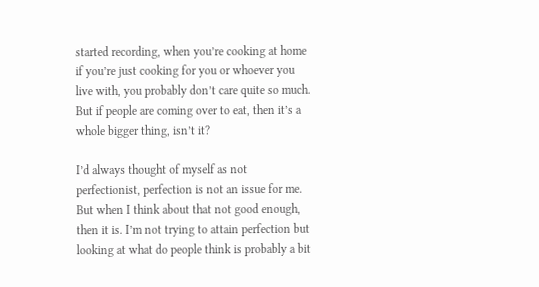started recording, when you’re cooking at home if you’re just cooking for you or whoever you live with, you probably don’t care quite so much. But if people are coming over to eat, then it’s a whole bigger thing, isn’t it?

I’d always thought of myself as not perfectionist, perfection is not an issue for me. But when I think about that not good enough, then it is. I’m not trying to attain perfection but looking at what do people think is probably a bit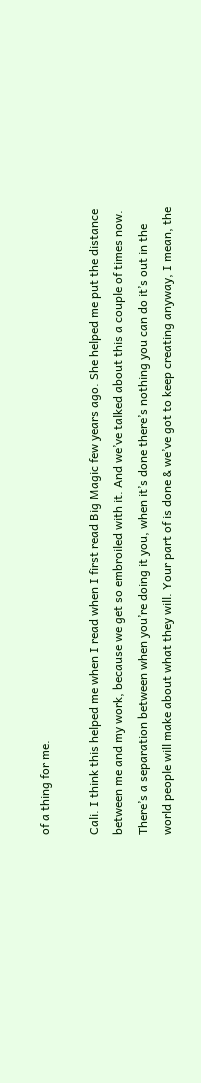of a thing for me.

Cali. I think this helped me when I read when I first read Big Magic few years ago. She helped me put the distance between me and my work, because we get so embroiled with it. And we’ve talked about this a couple of times now. There’s a separation between when you’re doing it you, when it’s done there’s nothing you can do it’s out in the world people will make about what they will. Your part of is done & we’ve got to keep creating anyway, I mean, the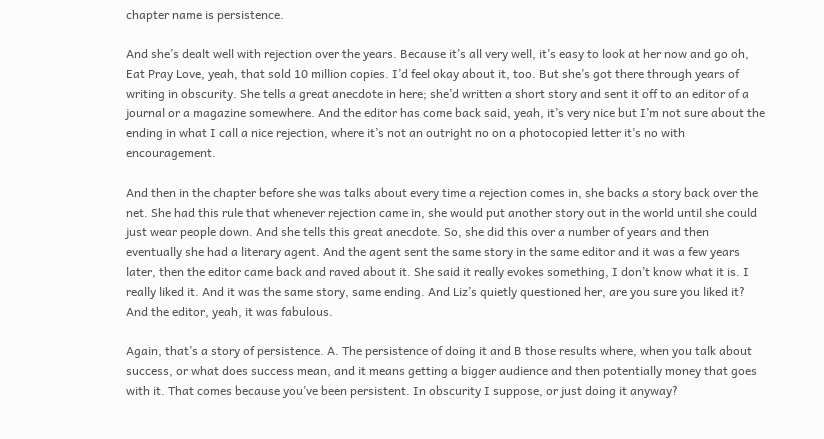chapter name is persistence.

And she’s dealt well with rejection over the years. Because it’s all very well, it’s easy to look at her now and go oh, Eat Pray Love, yeah, that sold 10 million copies. I’d feel okay about it, too. But she’s got there through years of writing in obscurity. She tells a great anecdote in here; she’d written a short story and sent it off to an editor of a journal or a magazine somewhere. And the editor has come back said, yeah, it’s very nice but I’m not sure about the ending in what I call a nice rejection, where it’s not an outright no on a photocopied letter it’s no with encouragement.

And then in the chapter before she was talks about every time a rejection comes in, she backs a story back over the net. She had this rule that whenever rejection came in, she would put another story out in the world until she could just wear people down. And she tells this great anecdote. So, she did this over a number of years and then eventually she had a literary agent. And the agent sent the same story in the same editor and it was a few years later, then the editor came back and raved about it. She said it really evokes something, I don’t know what it is. I really liked it. And it was the same story, same ending. And Liz’s quietly questioned her, are you sure you liked it? And the editor, yeah, it was fabulous.

Again, that’s a story of persistence. A. The persistence of doing it and B those results where, when you talk about success, or what does success mean, and it means getting a bigger audience and then potentially money that goes with it. That comes because you’ve been persistent. In obscurity I suppose, or just doing it anyway?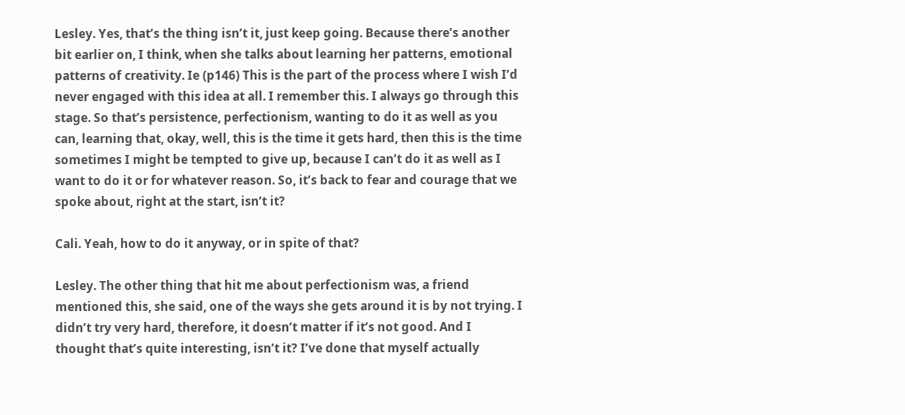Lesley. Yes, that’s the thing isn’t it, just keep going. Because there’s another bit earlier on, I think, when she talks about learning her patterns, emotional patterns of creativity. Ie (p146) This is the part of the process where I wish I’d never engaged with this idea at all. I remember this. I always go through this stage. So that’s persistence, perfectionism, wanting to do it as well as you can, learning that, okay, well, this is the time it gets hard, then this is the time sometimes I might be tempted to give up, because I can’t do it as well as I want to do it or for whatever reason. So, it’s back to fear and courage that we spoke about, right at the start, isn’t it?

Cali. Yeah, how to do it anyway, or in spite of that?

Lesley. The other thing that hit me about perfectionism was, a friend mentioned this, she said, one of the ways she gets around it is by not trying. I didn’t try very hard, therefore, it doesn’t matter if it’s not good. And I thought that’s quite interesting, isn’t it? I’ve done that myself actually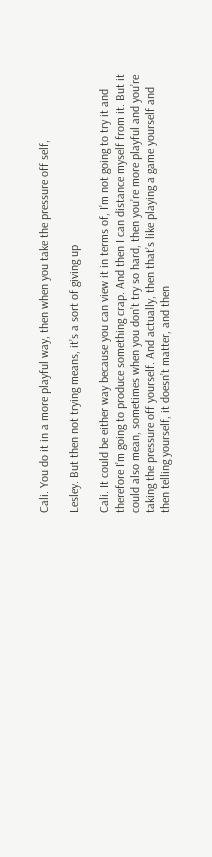Cali. You do it in a more playful way, then when you take the pressure off self,

Lesley. But then not trying means, it’s a sort of giving up

Cali. It could be either way because you can view it in terms of, I’m not going to try it and therefore I’m going to produce something crap. And then I can distance myself from it. But it could also mean, sometimes when you don’t try so hard, then you’re more playful and you’re taking the pressure off yourself. And actually, then that’s like playing a game yourself and then telling yourself, it doesn’t matter, and then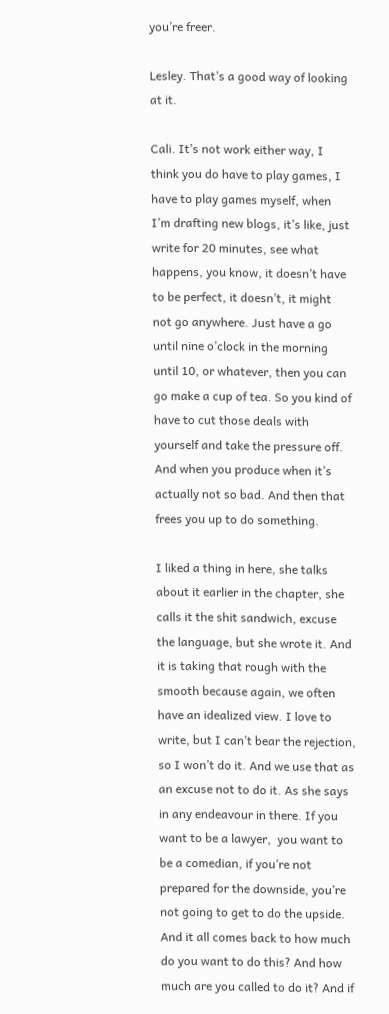you’re freer.

Lesley. That’s a good way of looking at it.

Cali. It’s not work either way, I think you do have to play games, I have to play games myself, when I’m drafting new blogs, it’s like, just write for 20 minutes, see what happens, you know, it doesn’t have to be perfect, it doesn’t, it might not go anywhere. Just have a go until nine o’clock in the morning until 10, or whatever, then you can go make a cup of tea. So you kind of have to cut those deals with yourself and take the pressure off. And when you produce when it’s actually not so bad. And then that frees you up to do something.

I liked a thing in here, she talks about it earlier in the chapter, she calls it the shit sandwich, excuse the language, but she wrote it. And it is taking that rough with the smooth because again, we often have an idealized view. I love to write, but I can’t bear the rejection, so I won’t do it. And we use that as an excuse not to do it. As she says in any endeavour in there. If you want to be a lawyer,  you want to be a comedian, if you’re not prepared for the downside, you’re not going to get to do the upside. And it all comes back to how much do you want to do this? And how much are you called to do it? And if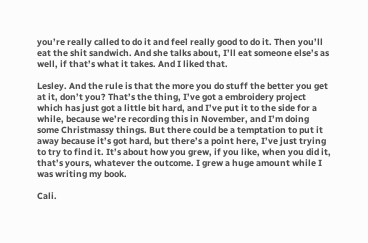you’re really called to do it and feel really good to do it. Then you’ll eat the shit sandwich. And she talks about, I’ll eat someone else’s as well, if that’s what it takes. And I liked that.

Lesley. And the rule is that the more you do stuff the better you get at it, don’t you? That’s the thing, I’ve got a embroidery project which has just got a little bit hard, and I’ve put it to the side for a while, because we’re recording this in November, and I’m doing some Christmassy things. But there could be a temptation to put it away because it’s got hard, but there’s a point here, I’ve just trying to try to find it. It’s about how you grew, if you like, when you did it, that’s yours, whatever the outcome. I grew a huge amount while I was writing my book.

Cali.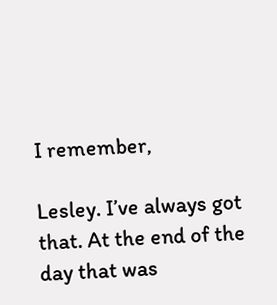I remember,

Lesley. I’ve always got that. At the end of the day that was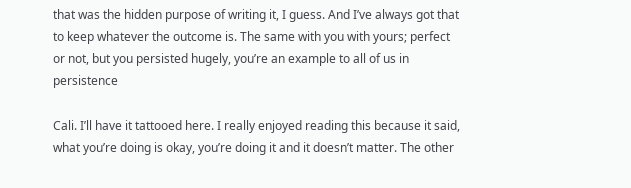that was the hidden purpose of writing it, I guess. And I’ve always got that to keep whatever the outcome is. The same with you with yours; perfect or not, but you persisted hugely, you’re an example to all of us in persistence

Cali. I’ll have it tattooed here. I really enjoyed reading this because it said, what you’re doing is okay, you’re doing it and it doesn’t matter. The other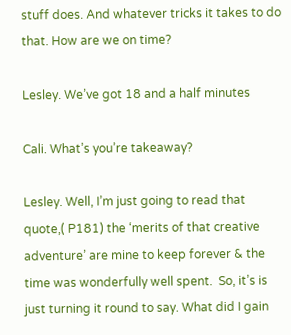stuff does. And whatever tricks it takes to do that. How are we on time?

Lesley. We’ve got 18 and a half minutes

Cali. What’s you’re takeaway?

Lesley. Well, I’m just going to read that quote,( P181) the ‘merits of that creative adventure’ are mine to keep forever & the time was wonderfully well spent.  So, it’s is just turning it round to say. What did I gain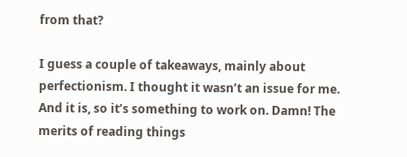from that?

I guess a couple of takeaways, mainly about perfectionism. I thought it wasn’t an issue for me. And it is, so it’s something to work on. Damn! The merits of reading things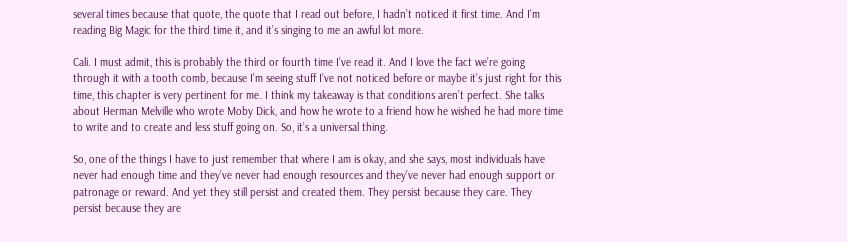several times because that quote, the quote that I read out before, I hadn’t noticed it first time. And I’m reading Big Magic for the third time it, and it’s singing to me an awful lot more.

Cali. I must admit, this is probably the third or fourth time I’ve read it. And I love the fact we’re going through it with a tooth comb, because I’m seeing stuff I’ve not noticed before or maybe it’s just right for this time, this chapter is very pertinent for me. I think my takeaway is that conditions aren’t perfect. She talks about Herman Melville who wrote Moby Dick, and how he wrote to a friend how he wished he had more time to write and to create and less stuff going on. So, it’s a universal thing.

So, one of the things I have to just remember that where I am is okay, and she says, most individuals have never had enough time and they’ve never had enough resources and they’ve never had enough support or patronage or reward. And yet they still persist and created them. They persist because they care. They persist because they are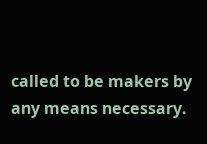called to be makers by any means necessary.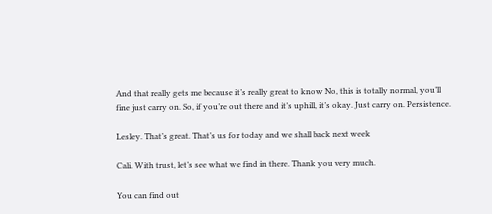And that really gets me because it’s really great to know No, this is totally normal, you’ll fine just carry on. So, if you’re out there and it’s uphill, it’s okay. Just carry on. Persistence.

Lesley. That’s great. That’s us for today and we shall back next week

Cali. With trust, let’s see what we find in there. Thank you very much.

You can find out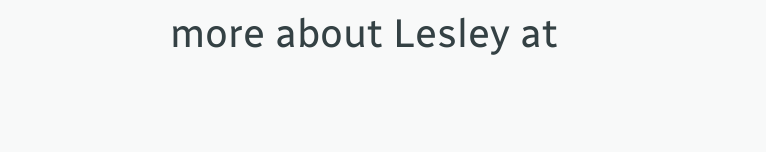more about Lesley at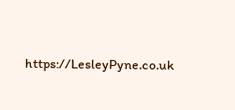https://LesleyPyne.co.uk